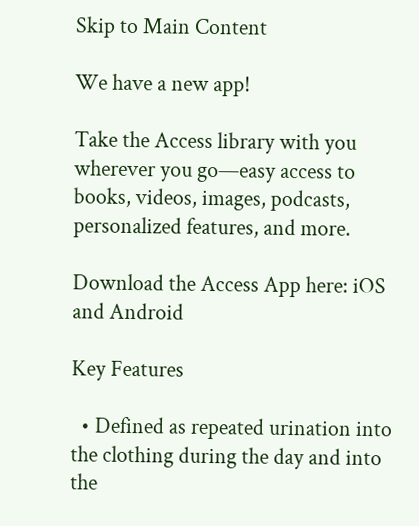Skip to Main Content

We have a new app!

Take the Access library with you wherever you go—easy access to books, videos, images, podcasts, personalized features, and more.

Download the Access App here: iOS and Android

Key Features

  • Defined as repeated urination into the clothing during the day and into the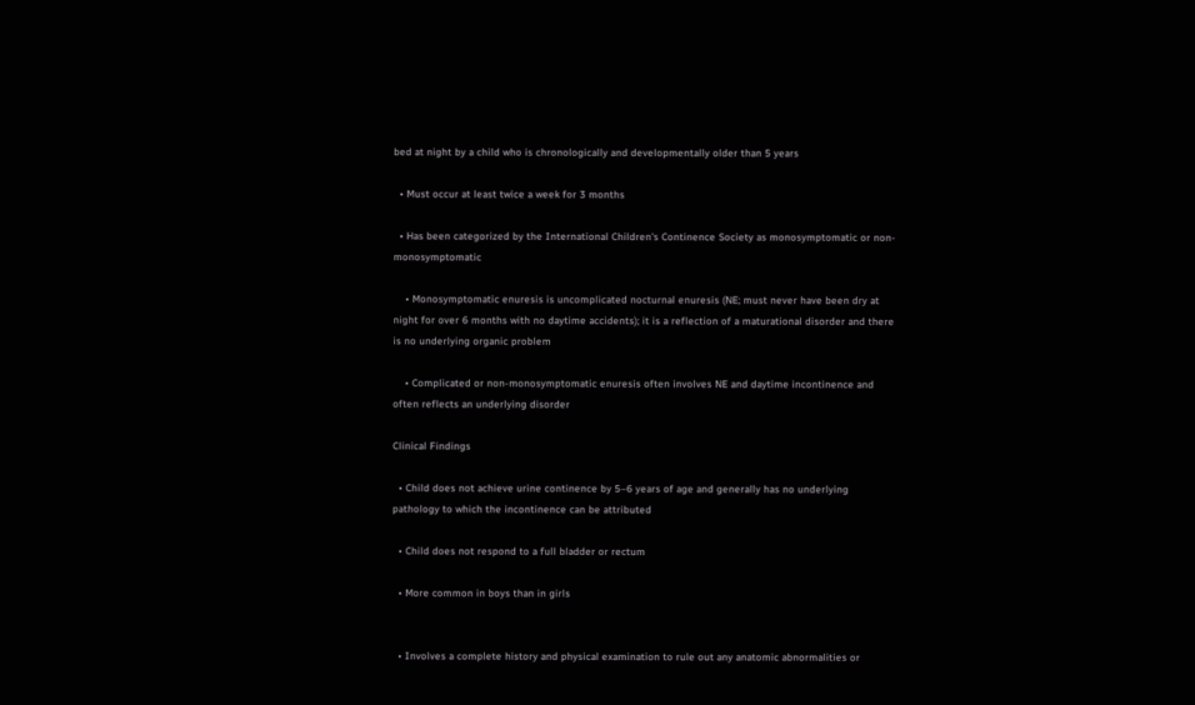bed at night by a child who is chronologically and developmentally older than 5 years

  • Must occur at least twice a week for 3 months

  • Has been categorized by the International Children's Continence Society as monosymptomatic or non-monosymptomatic

    • Monosymptomatic enuresis is uncomplicated nocturnal enuresis (NE; must never have been dry at night for over 6 months with no daytime accidents); it is a reflection of a maturational disorder and there is no underlying organic problem

    • Complicated or non-monosymptomatic enuresis often involves NE and daytime incontinence and often reflects an underlying disorder

Clinical Findings

  • Child does not achieve urine continence by 5–6 years of age and generally has no underlying pathology to which the incontinence can be attributed

  • Child does not respond to a full bladder or rectum

  • More common in boys than in girls


  • Involves a complete history and physical examination to rule out any anatomic abnormalities or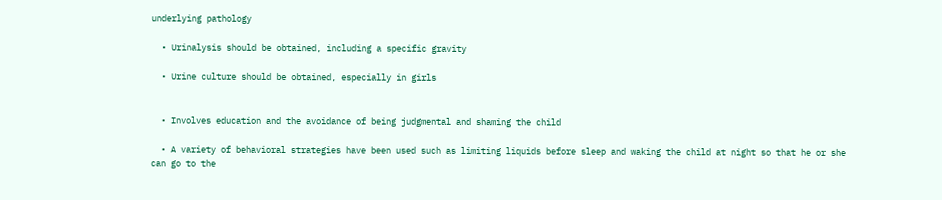underlying pathology

  • Urinalysis should be obtained, including a specific gravity

  • Urine culture should be obtained, especially in girls


  • Involves education and the avoidance of being judgmental and shaming the child

  • A variety of behavioral strategies have been used such as limiting liquids before sleep and waking the child at night so that he or she can go to the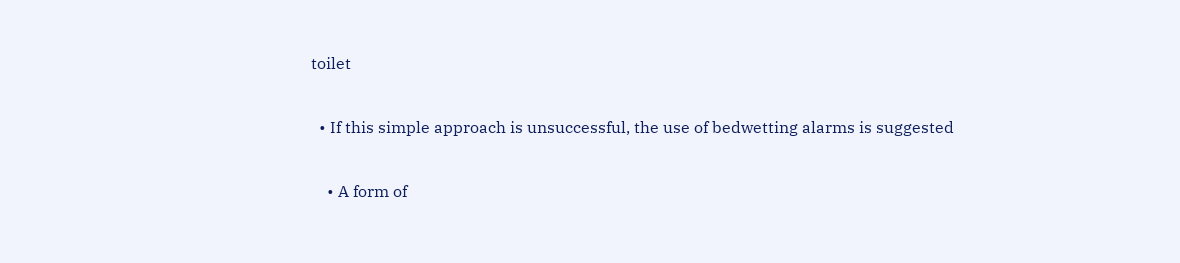toilet

  • If this simple approach is unsuccessful, the use of bedwetting alarms is suggested

    • A form of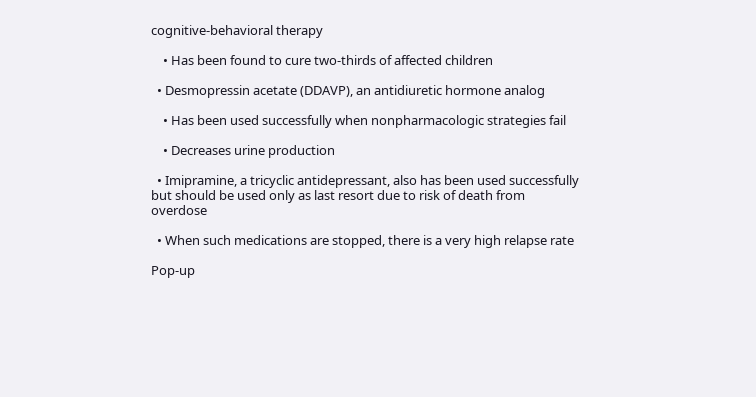cognitive-behavioral therapy

    • Has been found to cure two-thirds of affected children

  • Desmopressin acetate (DDAVP), an antidiuretic hormone analog

    • Has been used successfully when nonpharmacologic strategies fail

    • Decreases urine production

  • Imipramine, a tricyclic antidepressant, also has been used successfully but should be used only as last resort due to risk of death from overdose

  • When such medications are stopped, there is a very high relapse rate

Pop-up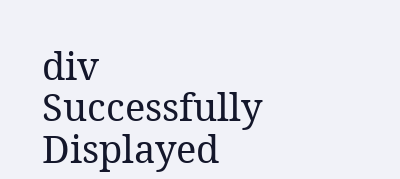div Successfully Displayed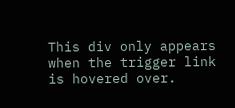This div only appears when the trigger link is hovered over.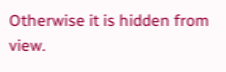Otherwise it is hidden from view.